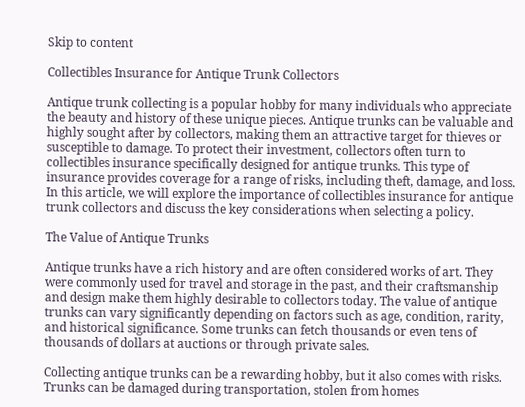Skip to content

Collectibles Insurance for Antique Trunk Collectors

Antique trunk collecting is a popular hobby for many individuals who appreciate the beauty and history of these unique pieces. Antique trunks can be valuable and highly sought after by collectors, making them an attractive target for thieves or susceptible to damage. To protect their investment, collectors often turn to collectibles insurance specifically designed for antique trunks. This type of insurance provides coverage for a range of risks, including theft, damage, and loss. In this article, we will explore the importance of collectibles insurance for antique trunk collectors and discuss the key considerations when selecting a policy.

The Value of Antique Trunks

Antique trunks have a rich history and are often considered works of art. They were commonly used for travel and storage in the past, and their craftsmanship and design make them highly desirable to collectors today. The value of antique trunks can vary significantly depending on factors such as age, condition, rarity, and historical significance. Some trunks can fetch thousands or even tens of thousands of dollars at auctions or through private sales.

Collecting antique trunks can be a rewarding hobby, but it also comes with risks. Trunks can be damaged during transportation, stolen from homes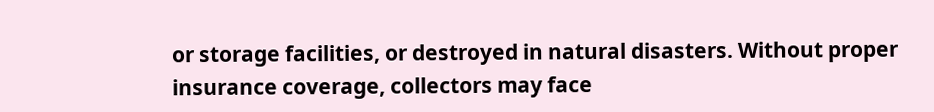or storage facilities, or destroyed in natural disasters. Without proper insurance coverage, collectors may face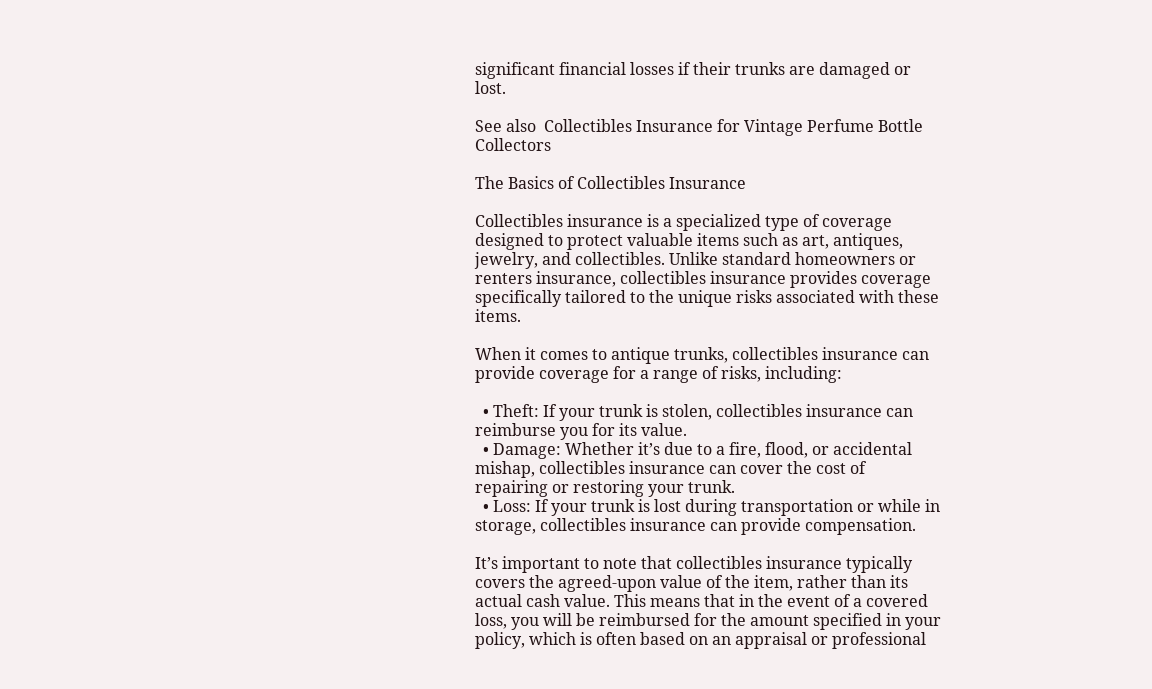significant financial losses if their trunks are damaged or lost.

See also  Collectibles Insurance for Vintage Perfume Bottle Collectors

The Basics of Collectibles Insurance

Collectibles insurance is a specialized type of coverage designed to protect valuable items such as art, antiques, jewelry, and collectibles. Unlike standard homeowners or renters insurance, collectibles insurance provides coverage specifically tailored to the unique risks associated with these items.

When it comes to antique trunks, collectibles insurance can provide coverage for a range of risks, including:

  • Theft: If your trunk is stolen, collectibles insurance can reimburse you for its value.
  • Damage: Whether it’s due to a fire, flood, or accidental mishap, collectibles insurance can cover the cost of repairing or restoring your trunk.
  • Loss: If your trunk is lost during transportation or while in storage, collectibles insurance can provide compensation.

It’s important to note that collectibles insurance typically covers the agreed-upon value of the item, rather than its actual cash value. This means that in the event of a covered loss, you will be reimbursed for the amount specified in your policy, which is often based on an appraisal or professional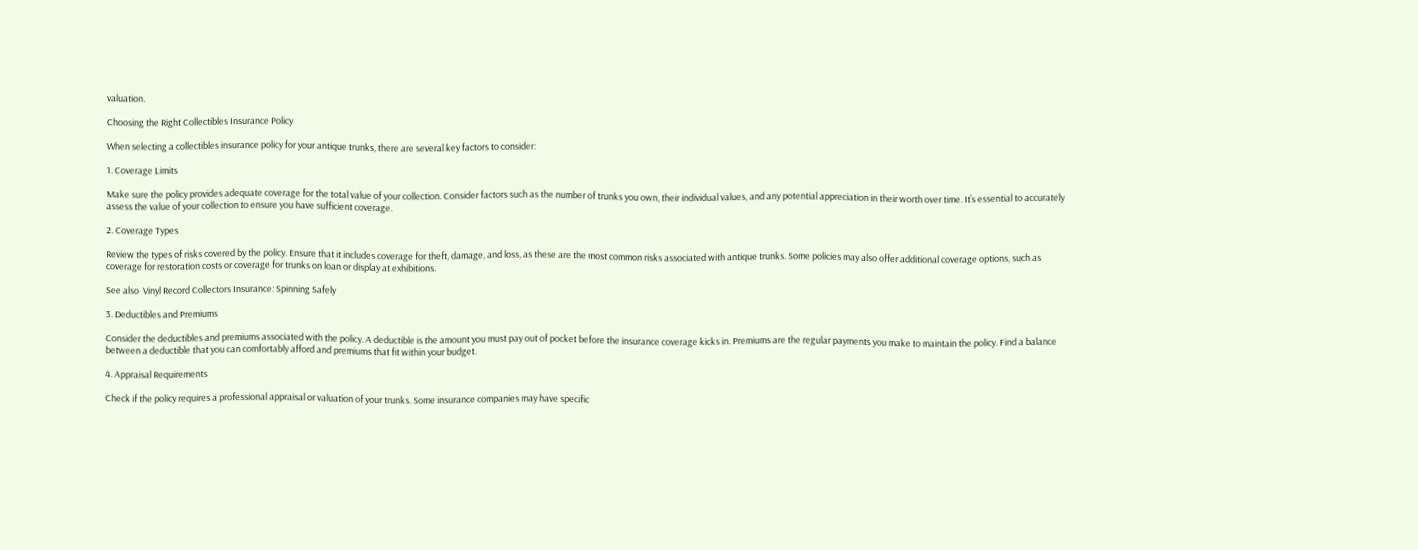valuation.

Choosing the Right Collectibles Insurance Policy

When selecting a collectibles insurance policy for your antique trunks, there are several key factors to consider:

1. Coverage Limits

Make sure the policy provides adequate coverage for the total value of your collection. Consider factors such as the number of trunks you own, their individual values, and any potential appreciation in their worth over time. It’s essential to accurately assess the value of your collection to ensure you have sufficient coverage.

2. Coverage Types

Review the types of risks covered by the policy. Ensure that it includes coverage for theft, damage, and loss, as these are the most common risks associated with antique trunks. Some policies may also offer additional coverage options, such as coverage for restoration costs or coverage for trunks on loan or display at exhibitions.

See also  Vinyl Record Collectors Insurance: Spinning Safely

3. Deductibles and Premiums

Consider the deductibles and premiums associated with the policy. A deductible is the amount you must pay out of pocket before the insurance coverage kicks in. Premiums are the regular payments you make to maintain the policy. Find a balance between a deductible that you can comfortably afford and premiums that fit within your budget.

4. Appraisal Requirements

Check if the policy requires a professional appraisal or valuation of your trunks. Some insurance companies may have specific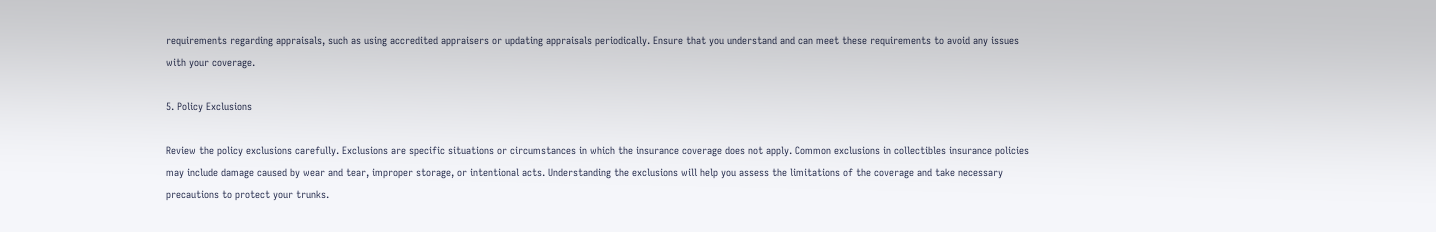requirements regarding appraisals, such as using accredited appraisers or updating appraisals periodically. Ensure that you understand and can meet these requirements to avoid any issues with your coverage.

5. Policy Exclusions

Review the policy exclusions carefully. Exclusions are specific situations or circumstances in which the insurance coverage does not apply. Common exclusions in collectibles insurance policies may include damage caused by wear and tear, improper storage, or intentional acts. Understanding the exclusions will help you assess the limitations of the coverage and take necessary precautions to protect your trunks.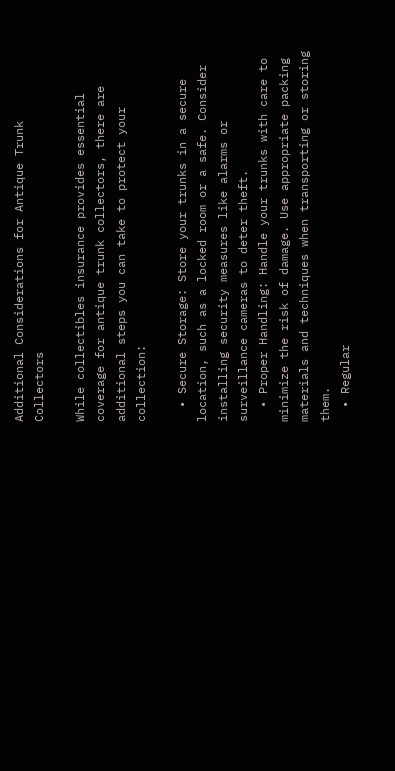Additional Considerations for Antique Trunk Collectors

While collectibles insurance provides essential coverage for antique trunk collectors, there are additional steps you can take to protect your collection:

  • Secure Storage: Store your trunks in a secure location, such as a locked room or a safe. Consider installing security measures like alarms or surveillance cameras to deter theft.
  • Proper Handling: Handle your trunks with care to minimize the risk of damage. Use appropriate packing materials and techniques when transporting or storing them.
  • Regular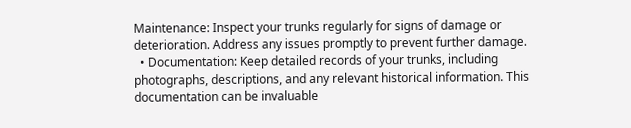Maintenance: Inspect your trunks regularly for signs of damage or deterioration. Address any issues promptly to prevent further damage.
  • Documentation: Keep detailed records of your trunks, including photographs, descriptions, and any relevant historical information. This documentation can be invaluable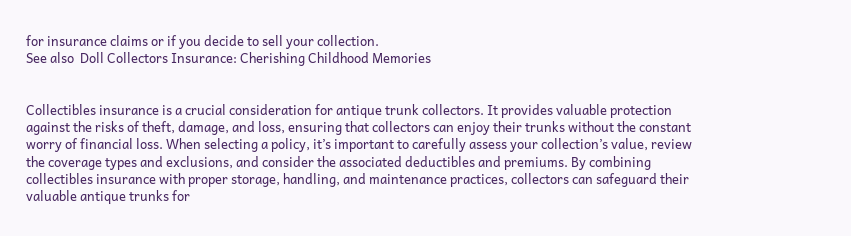for insurance claims or if you decide to sell your collection.
See also  Doll Collectors Insurance: Cherishing Childhood Memories


Collectibles insurance is a crucial consideration for antique trunk collectors. It provides valuable protection against the risks of theft, damage, and loss, ensuring that collectors can enjoy their trunks without the constant worry of financial loss. When selecting a policy, it’s important to carefully assess your collection’s value, review the coverage types and exclusions, and consider the associated deductibles and premiums. By combining collectibles insurance with proper storage, handling, and maintenance practices, collectors can safeguard their valuable antique trunks for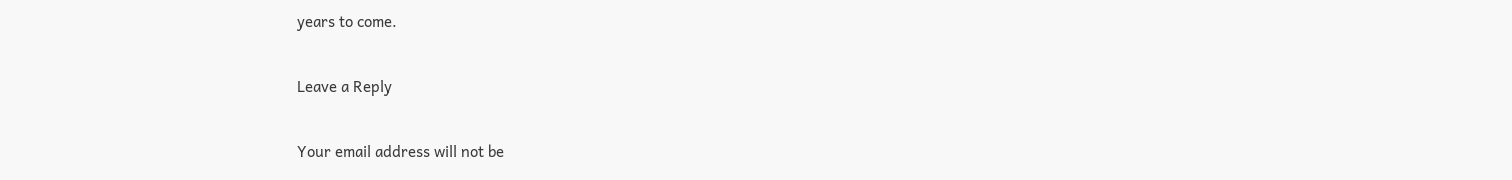years to come.

Leave a Reply

Your email address will not be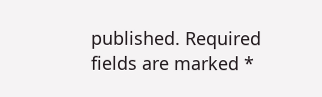published. Required fields are marked *